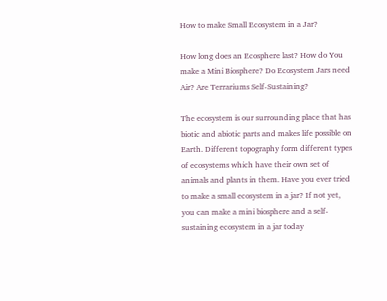How to make Small Ecosystem in a Jar?

How long does an Ecosphere last? How do You make a Mini Biosphere? Do Ecosystem Jars need Air? Are Terrariums Self-Sustaining?

The ecosystem is our surrounding place that has biotic and abiotic parts and makes life possible on Earth. Different topography form different types of ecosystems which have their own set of animals and plants in them. Have you ever tried to make a small ecosystem in a jar? If not yet, you can make a mini biosphere and a self-sustaining ecosystem in a jar today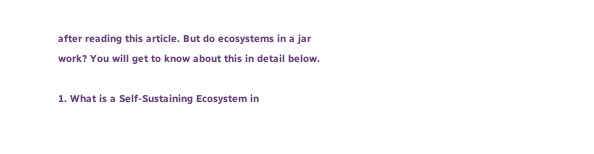after reading this article. But do ecosystems in a jar work? You will get to know about this in detail below.

1. What is a Self-Sustaining Ecosystem in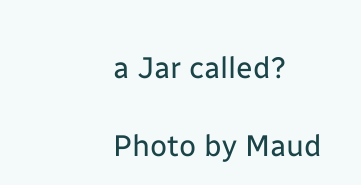a Jar called?

Photo by Maud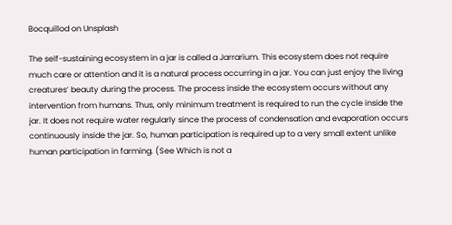Bocquillod on Unsplash

The self-sustaining ecosystem in a jar is called a Jarrarium. This ecosystem does not require much care or attention and it is a natural process occurring in a jar. You can just enjoy the living creatures’ beauty during the process. The process inside the ecosystem occurs without any intervention from humans. Thus, only minimum treatment is required to run the cycle inside the jar. It does not require water regularly since the process of condensation and evaporation occurs continuously inside the jar. So, human participation is required up to a very small extent unlike human participation in farming. (See Which is not a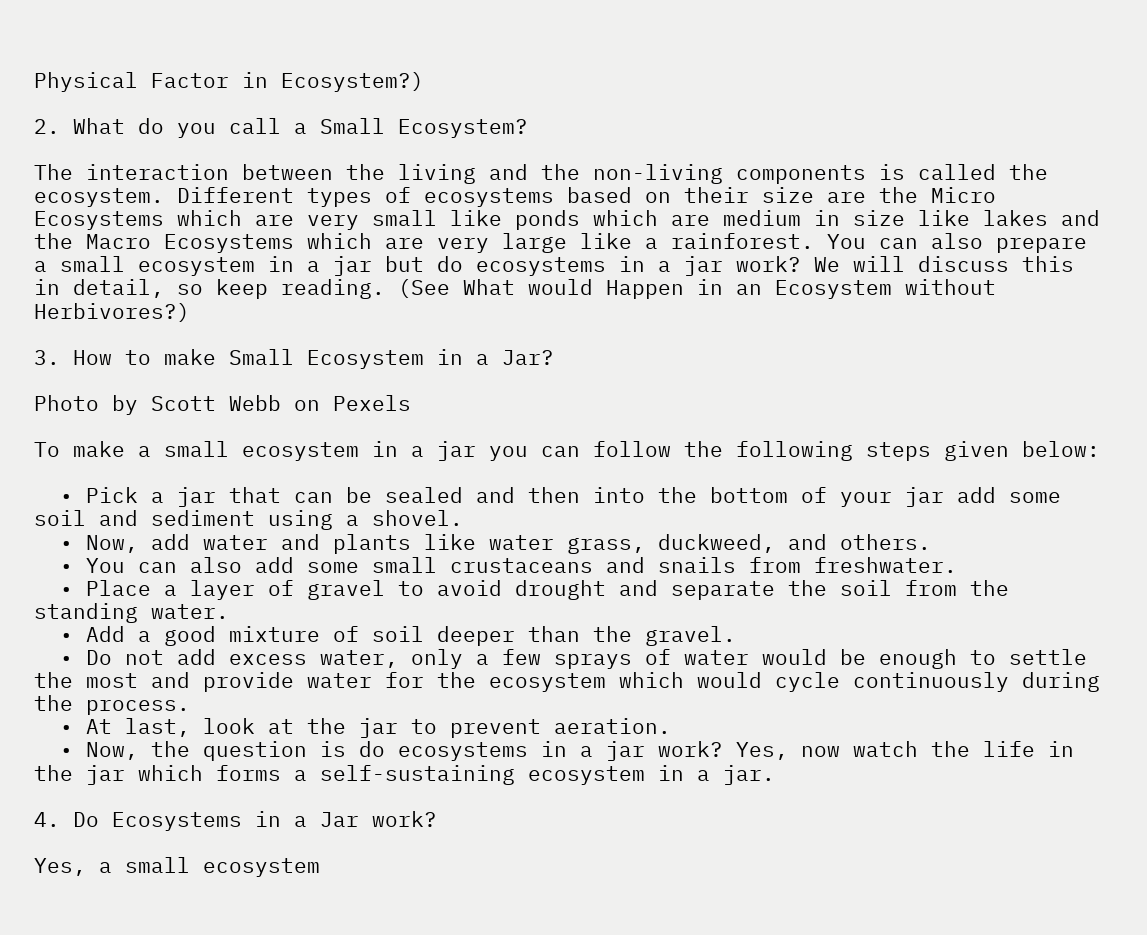Physical Factor in Ecosystem?)

2. What do you call a Small Ecosystem?

The interaction between the living and the non-living components is called the ecosystem. Different types of ecosystems based on their size are the Micro Ecosystems which are very small like ponds which are medium in size like lakes and the Macro Ecosystems which are very large like a rainforest. You can also prepare a small ecosystem in a jar but do ecosystems in a jar work? We will discuss this in detail, so keep reading. (See What would Happen in an Ecosystem without Herbivores?)

3. How to make Small Ecosystem in a Jar?

Photo by Scott Webb on Pexels

To make a small ecosystem in a jar you can follow the following steps given below:

  • Pick a jar that can be sealed and then into the bottom of your jar add some soil and sediment using a shovel.
  • Now, add water and plants like water grass, duckweed, and others.
  • You can also add some small crustaceans and snails from freshwater.
  • Place a layer of gravel to avoid drought and separate the soil from the standing water.
  • Add a good mixture of soil deeper than the gravel.
  • Do not add excess water, only a few sprays of water would be enough to settle the most and provide water for the ecosystem which would cycle continuously during the process.
  • At last, look at the jar to prevent aeration.
  • Now, the question is do ecosystems in a jar work? Yes, now watch the life in the jar which forms a self-sustaining ecosystem in a jar.

4. Do Ecosystems in a Jar work?

Yes, a small ecosystem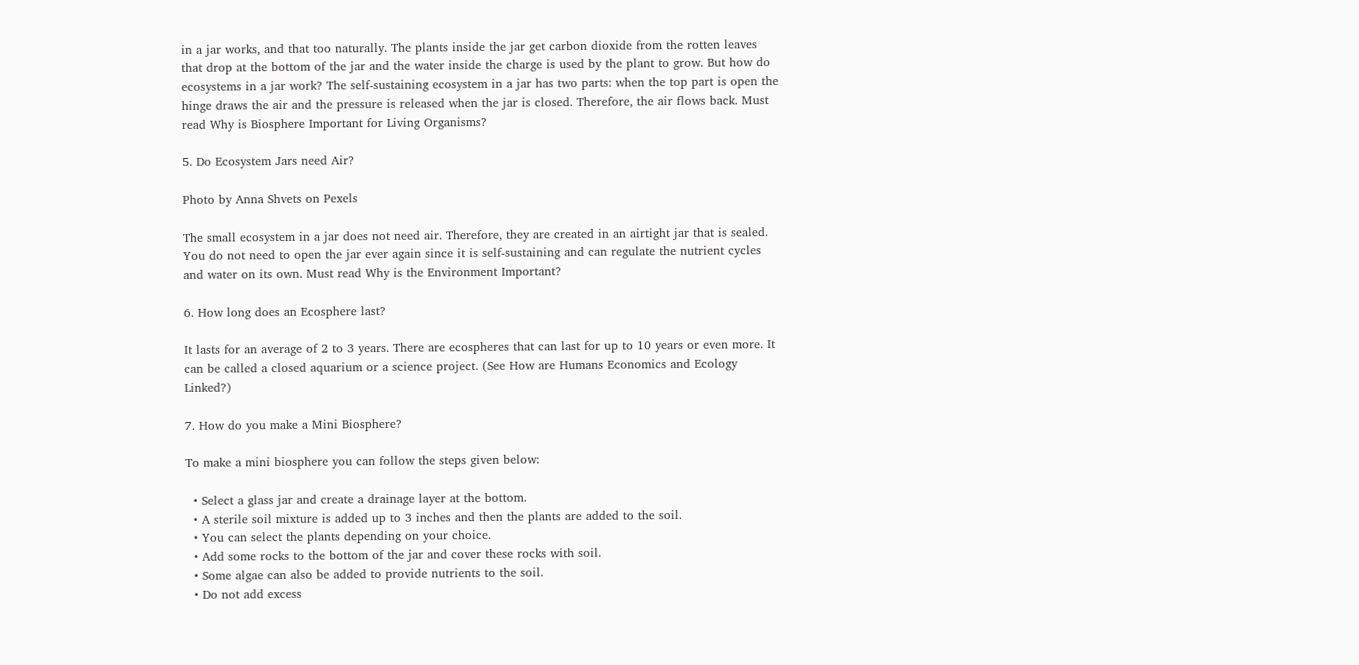in a jar works, and that too naturally. The plants inside the jar get carbon dioxide from the rotten leaves that drop at the bottom of the jar and the water inside the charge is used by the plant to grow. But how do ecosystems in a jar work? The self-sustaining ecosystem in a jar has two parts: when the top part is open the hinge draws the air and the pressure is released when the jar is closed. Therefore, the air flows back. Must read Why is Biosphere Important for Living Organisms?

5. Do Ecosystem Jars need Air?

Photo by Anna Shvets on Pexels

The small ecosystem in a jar does not need air. Therefore, they are created in an airtight jar that is sealed. You do not need to open the jar ever again since it is self-sustaining and can regulate the nutrient cycles and water on its own. Must read Why is the Environment Important?

6. How long does an Ecosphere last?

It lasts for an average of 2 to 3 years. There are ecospheres that can last for up to 10 years or even more. It can be called a closed aquarium or a science project. (See How are Humans Economics and Ecology Linked?)

7. How do you make a Mini Biosphere?

To make a mini biosphere you can follow the steps given below:

  • Select a glass jar and create a drainage layer at the bottom.
  • A sterile soil mixture is added up to 3 inches and then the plants are added to the soil.
  • You can select the plants depending on your choice.
  • Add some rocks to the bottom of the jar and cover these rocks with soil.
  • Some algae can also be added to provide nutrients to the soil.
  • Do not add excess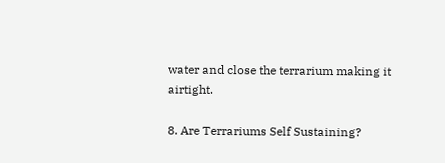water and close the terrarium making it airtight.

8. Are Terrariums Self Sustaining?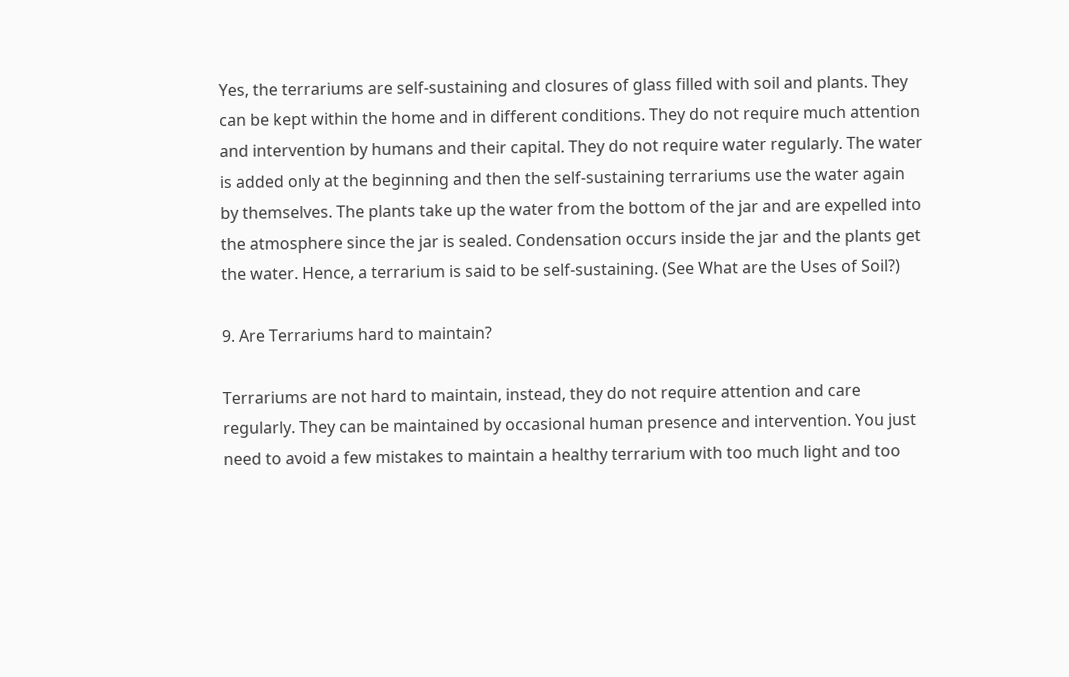Yes, the terrariums are self-sustaining and closures of glass filled with soil and plants. They can be kept within the home and in different conditions. They do not require much attention and intervention by humans and their capital. They do not require water regularly. The water is added only at the beginning and then the self-sustaining terrariums use the water again by themselves. The plants take up the water from the bottom of the jar and are expelled into the atmosphere since the jar is sealed. Condensation occurs inside the jar and the plants get the water. Hence, a terrarium is said to be self-sustaining. (See What are the Uses of Soil?)

9. Are Terrariums hard to maintain?

Terrariums are not hard to maintain, instead, they do not require attention and care regularly. They can be maintained by occasional human presence and intervention. You just need to avoid a few mistakes to maintain a healthy terrarium with too much light and too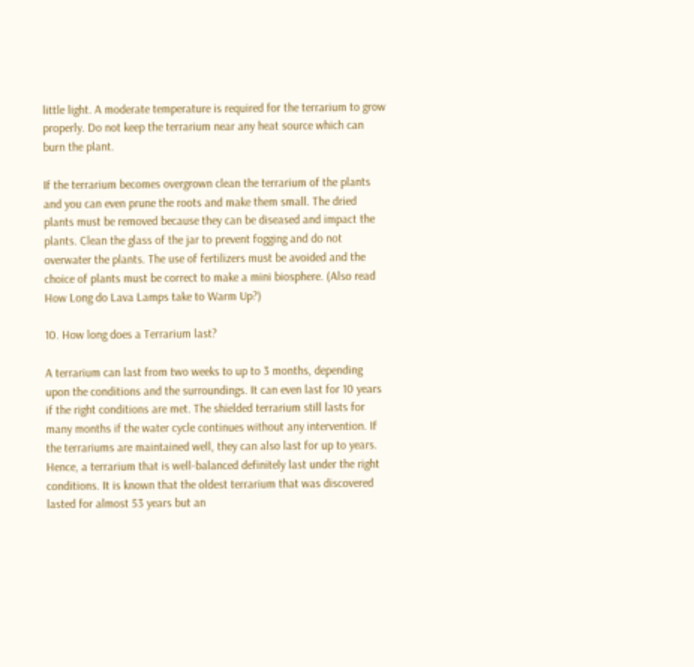little light. A moderate temperature is required for the terrarium to grow properly. Do not keep the terrarium near any heat source which can burn the plant.

If the terrarium becomes overgrown clean the terrarium of the plants and you can even prune the roots and make them small. The dried plants must be removed because they can be diseased and impact the plants. Clean the glass of the jar to prevent fogging and do not overwater the plants. The use of fertilizers must be avoided and the choice of plants must be correct to make a mini biosphere. (Also read How Long do Lava Lamps take to Warm Up?)

10. How long does a Terrarium last?

A terrarium can last from two weeks to up to 3 months, depending upon the conditions and the surroundings. It can even last for 10 years if the right conditions are met. The shielded terrarium still lasts for many months if the water cycle continues without any intervention. If the terrariums are maintained well, they can also last for up to years. Hence, a terrarium that is well-balanced definitely last under the right conditions. It is known that the oldest terrarium that was discovered lasted for almost 53 years but an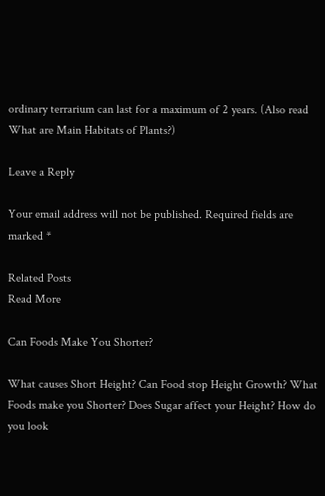ordinary terrarium can last for a maximum of 2 years. (Also read What are Main Habitats of Plants?)

Leave a Reply

Your email address will not be published. Required fields are marked *

Related Posts
Read More

Can Foods Make You Shorter?

What causes Short Height? Can Food stop Height Growth? What Foods make you Shorter? Does Sugar affect your Height? How do you look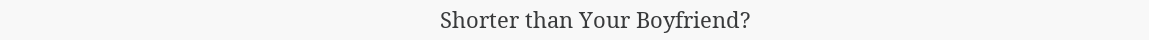Shorter than Your Boyfriend?